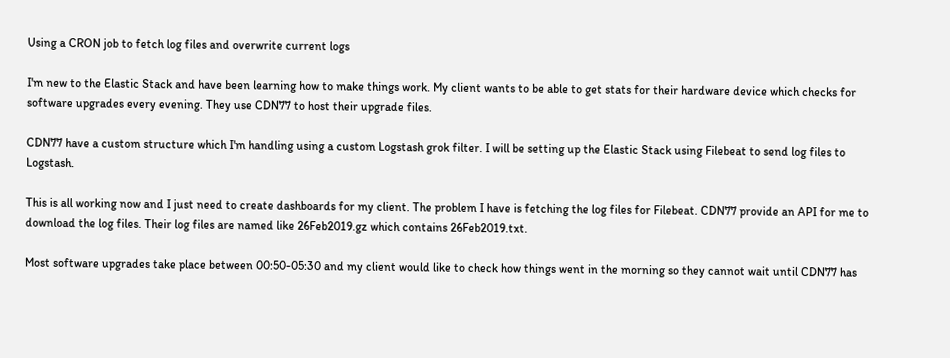Using a CRON job to fetch log files and overwrite current logs

I'm new to the Elastic Stack and have been learning how to make things work. My client wants to be able to get stats for their hardware device which checks for software upgrades every evening. They use CDN77 to host their upgrade files.

CDN77 have a custom structure which I'm handling using a custom Logstash grok filter. I will be setting up the Elastic Stack using Filebeat to send log files to Logstash.

This is all working now and I just need to create dashboards for my client. The problem I have is fetching the log files for Filebeat. CDN77 provide an API for me to download the log files. Their log files are named like 26Feb2019.gz which contains 26Feb2019.txt.

Most software upgrades take place between 00:50-05:30 and my client would like to check how things went in the morning so they cannot wait until CDN77 has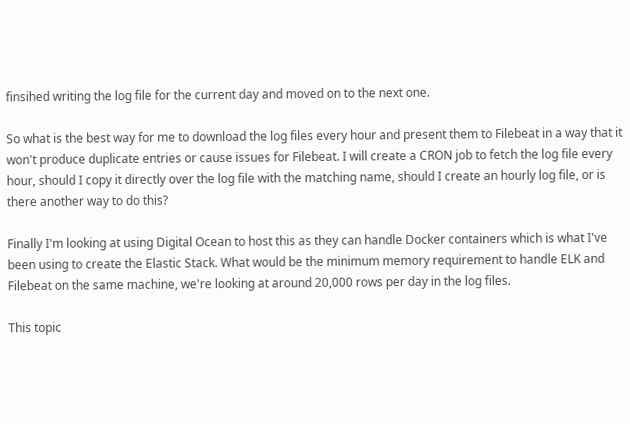finsihed writing the log file for the current day and moved on to the next one.

So what is the best way for me to download the log files every hour and present them to Filebeat in a way that it won't produce duplicate entries or cause issues for Filebeat. I will create a CRON job to fetch the log file every hour, should I copy it directly over the log file with the matching name, should I create an hourly log file, or is there another way to do this?

Finally I'm looking at using Digital Ocean to host this as they can handle Docker containers which is what I've been using to create the Elastic Stack. What would be the minimum memory requirement to handle ELK and Filebeat on the same machine, we're looking at around 20,000 rows per day in the log files.

This topic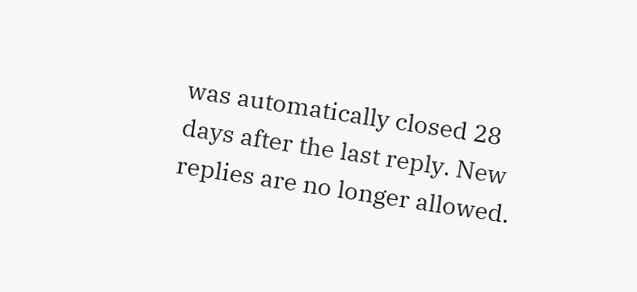was automatically closed 28 days after the last reply. New replies are no longer allowed.